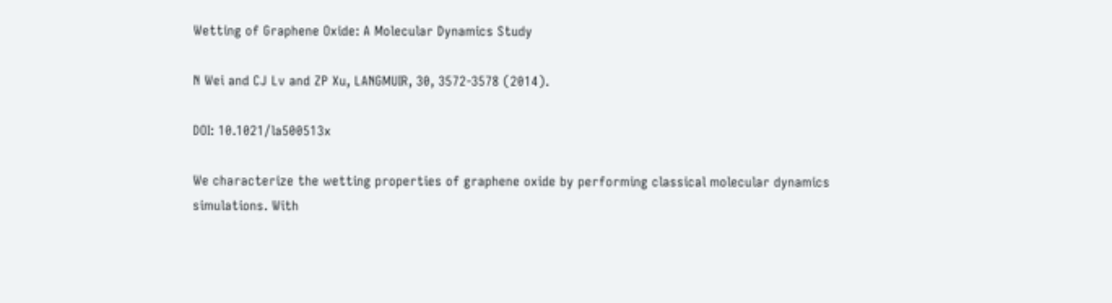Wetting of Graphene Oxide: A Molecular Dynamics Study

N Wei and CJ Lv and ZP Xu, LANGMUIR, 30, 3572-3578 (2014).

DOI: 10.1021/la500513x

We characterize the wetting properties of graphene oxide by performing classical molecular dynamics simulations. With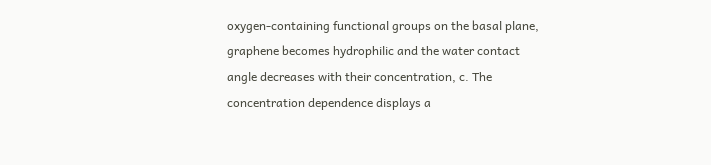oxygen-containing functional groups on the basal plane, graphene becomes hydrophilic and the water contact angle decreases with their concentration, c. The concentration dependence displays a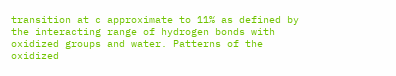transition at c approximate to 11% as defined by the interacting range of hydrogen bonds with oxidized groups and water. Patterns of the oxidized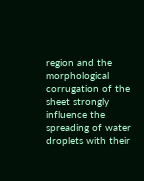region and the morphological corrugation of the sheet strongly influence the spreading of water droplets with their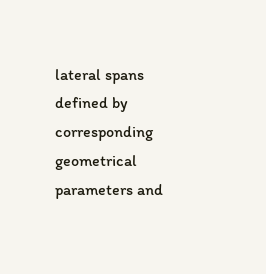lateral spans defined by corresponding geometrical parameters and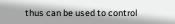thus can be used to control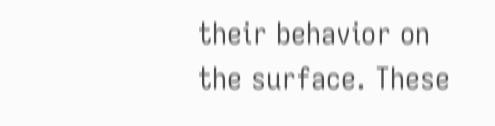their behavior on the surface. These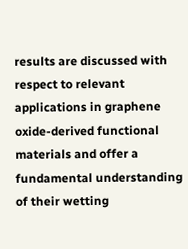results are discussed with respect to relevant applications in graphene oxide-derived functional materials and offer a fundamental understanding of their wetting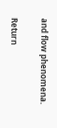and flow phenomena.

Return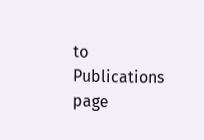to Publications page